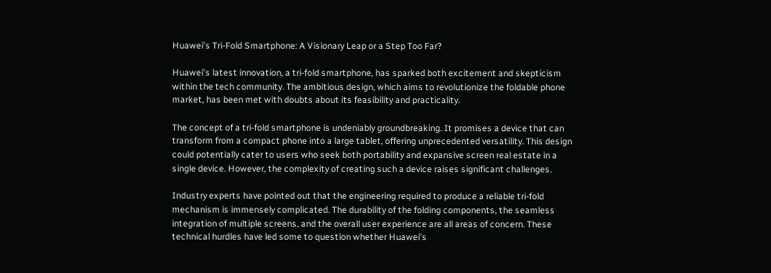Huawei’s Tri-Fold Smartphone: A Visionary Leap or a Step Too Far?

Huawei’s latest innovation, a tri-fold smartphone, has sparked both excitement and skepticism within the tech community. The ambitious design, which aims to revolutionize the foldable phone market, has been met with doubts about its feasibility and practicality.

The concept of a tri-fold smartphone is undeniably groundbreaking. It promises a device that can transform from a compact phone into a large tablet, offering unprecedented versatility. This design could potentially cater to users who seek both portability and expansive screen real estate in a single device. However, the complexity of creating such a device raises significant challenges.

Industry experts have pointed out that the engineering required to produce a reliable tri-fold mechanism is immensely complicated. The durability of the folding components, the seamless integration of multiple screens, and the overall user experience are all areas of concern. These technical hurdles have led some to question whether Huawei’s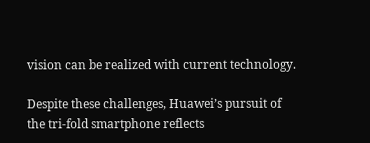vision can be realized with current technology.

Despite these challenges, Huawei’s pursuit of the tri-fold smartphone reflects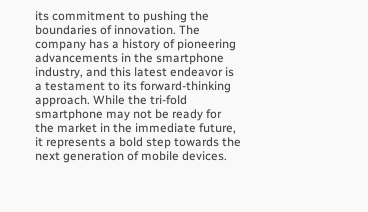its commitment to pushing the boundaries of innovation. The company has a history of pioneering advancements in the smartphone industry, and this latest endeavor is a testament to its forward-thinking approach. While the tri-fold smartphone may not be ready for the market in the immediate future, it represents a bold step towards the next generation of mobile devices.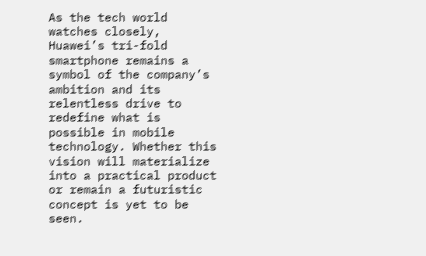As the tech world watches closely, Huawei’s tri-fold smartphone remains a symbol of the company’s ambition and its relentless drive to redefine what is possible in mobile technology. Whether this vision will materialize into a practical product or remain a futuristic concept is yet to be seen.